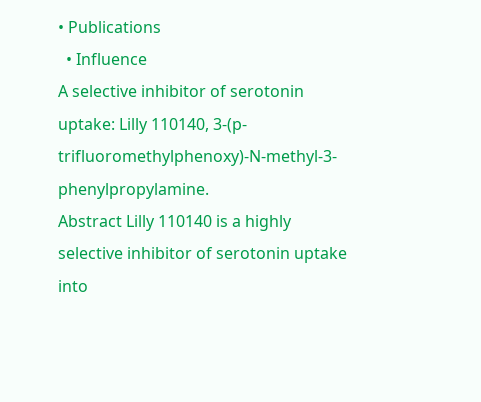• Publications
  • Influence
A selective inhibitor of serotonin uptake: Lilly 110140, 3-(p-trifluoromethylphenoxy)-N-methyl-3-phenylpropylamine.
Abstract Lilly 110140 is a highly selective inhibitor of serotonin uptake into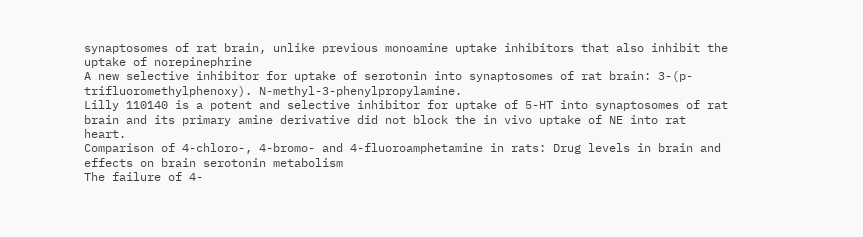synaptosomes of rat brain, unlike previous monoamine uptake inhibitors that also inhibit the uptake of norepinephrine
A new selective inhibitor for uptake of serotonin into synaptosomes of rat brain: 3-(p-trifluoromethylphenoxy). N-methyl-3-phenylpropylamine.
Lilly 110140 is a potent and selective inhibitor for uptake of 5-HT into synaptosomes of rat brain and its primary amine derivative did not block the in vivo uptake of NE into rat heart.
Comparison of 4-chloro-, 4-bromo- and 4-fluoroamphetamine in rats: Drug levels in brain and effects on brain serotonin metabolism
The failure of 4-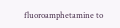fluoroamphetamine to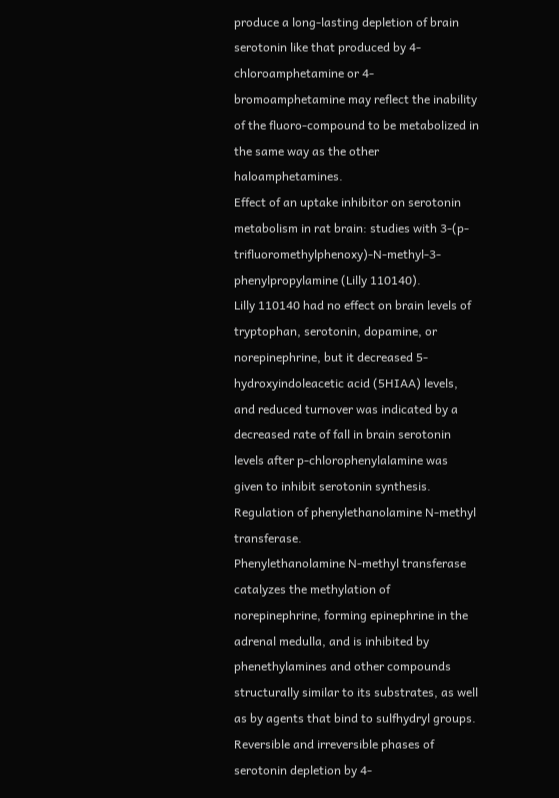produce a long-lasting depletion of brain serotonin like that produced by 4-chloroamphetamine or 4-bromoamphetamine may reflect the inability of the fluoro-compound to be metabolized in the same way as the other haloamphetamines.
Effect of an uptake inhibitor on serotonin metabolism in rat brain: studies with 3-(p-trifluoromethylphenoxy)-N-methyl-3-phenylpropylamine (Lilly 110140).
Lilly 110140 had no effect on brain levels of tryptophan, serotonin, dopamine, or norepinephrine, but it decreased 5-hydroxyindoleacetic acid (5HIAA) levels, and reduced turnover was indicated by a decreased rate of fall in brain serotonin levels after p-chlorophenylalamine was given to inhibit serotonin synthesis.
Regulation of phenylethanolamine N-methyl transferase.
Phenylethanolamine N-methyl transferase catalyzes the methylation of norepinephrine, forming epinephrine in the adrenal medulla, and is inhibited by phenethylamines and other compounds structurally similar to its substrates, as well as by agents that bind to sulfhydryl groups.
Reversible and irreversible phases of serotonin depletion by 4-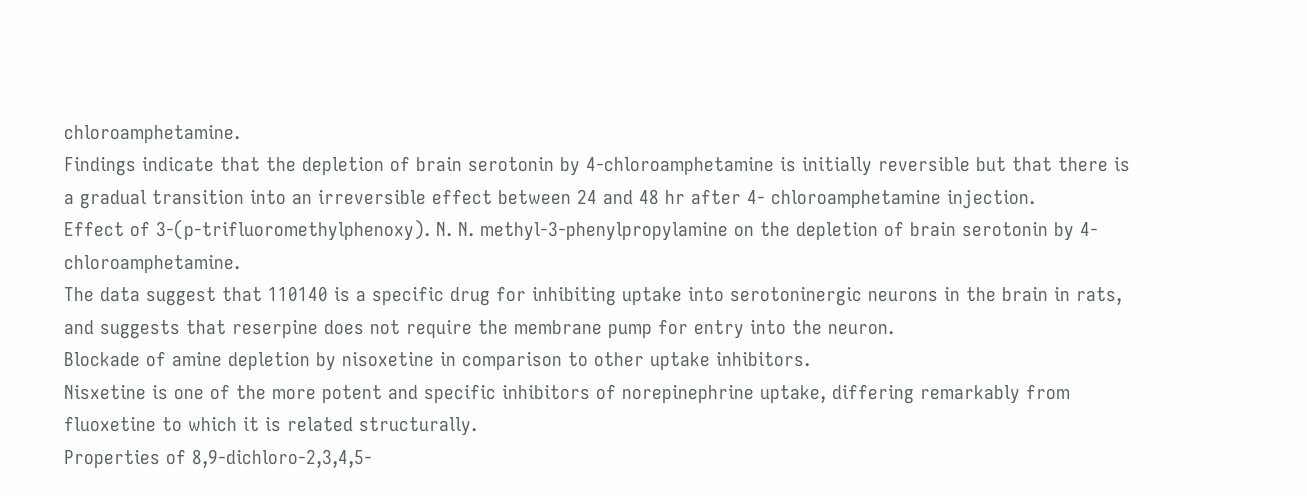chloroamphetamine.
Findings indicate that the depletion of brain serotonin by 4-chloroamphetamine is initially reversible but that there is a gradual transition into an irreversible effect between 24 and 48 hr after 4- chloroamphetamine injection.
Effect of 3-(p-trifluoromethylphenoxy). N. N. methyl-3-phenylpropylamine on the depletion of brain serotonin by 4-chloroamphetamine.
The data suggest that 110140 is a specific drug for inhibiting uptake into serotoninergic neurons in the brain in rats, and suggests that reserpine does not require the membrane pump for entry into the neuron.
Blockade of amine depletion by nisoxetine in comparison to other uptake inhibitors.
Nisxetine is one of the more potent and specific inhibitors of norepinephrine uptake, differing remarkably from fluoxetine to which it is related structurally.
Properties of 8,9-dichloro-2,3,4,5-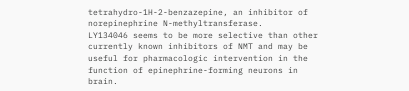tetrahydro-1H-2-benzazepine, an inhibitor of norepinephrine N-methyltransferase.
LY134046 seems to be more selective than other currently known inhibitors of NMT and may be useful for pharmacologic intervention in the function of epinephrine-forming neurons in brain.